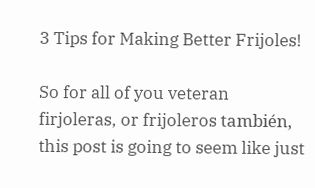3 Tips for Making Better Frijoles!

So for all of you veteran firjoleras, or frijoleros también, this post is going to seem like just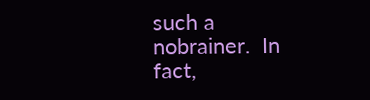such a nobrainer.  In fact,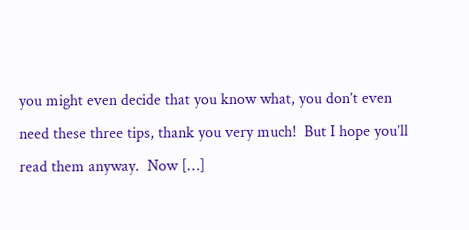you might even decide that you know what, you don’t even need these three tips, thank you very much!  But I hope you’ll read them anyway.  Now […]